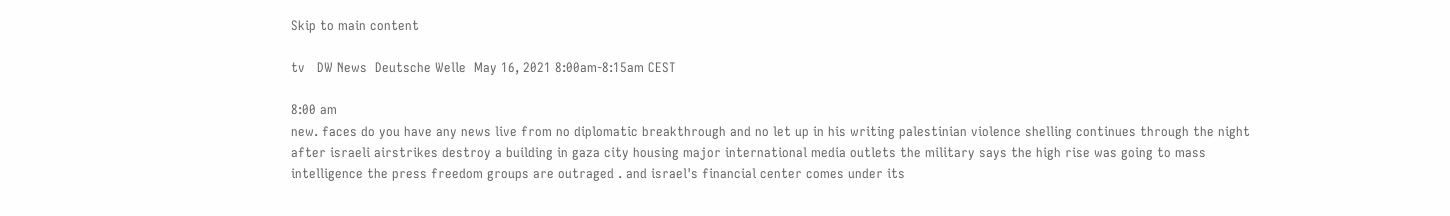Skip to main content

tv   DW News  Deutsche Welle  May 16, 2021 8:00am-8:15am CEST

8:00 am
new. faces do you have any news live from no diplomatic breakthrough and no let up in his writing palestinian violence shelling continues through the night after israeli airstrikes destroy a building in gaza city housing major international media outlets the military says the high rise was going to mass intelligence the press freedom groups are outraged . and israel's financial center comes under its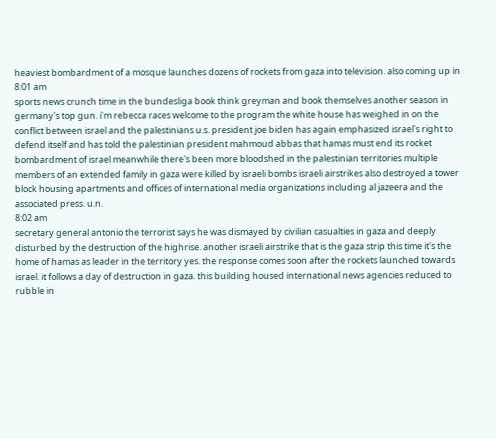heaviest bombardment of a mosque launches dozens of rockets from gaza into television. also coming up in
8:01 am
sports news crunch time in the bundesliga book think greyman and book themselves another season in germany's top gun. i'm rebecca races welcome to the program the white house has weighed in on the conflict between israel and the palestinians u.s. president joe biden has again emphasized israel's right to defend itself and has told the palestinian president mahmoud abbas that hamas must end its rocket bombardment of israel meanwhile there's been more bloodshed in the palestinian territories multiple members of an extended family in gaza were killed by israeli bombs israeli airstrikes also destroyed a tower block housing apartments and offices of international media organizations including al jazeera and the associated press. u.n.
8:02 am
secretary general antonio the terrorist says he was dismayed by civilian casualties in gaza and deeply disturbed by the destruction of the highrise. another israeli airstrike that is the gaza strip this time it's the home of hamas as leader in the territory yes. the response comes soon after the rockets launched towards israel. it follows a day of destruction in gaza. this building housed international news agencies reduced to rubble in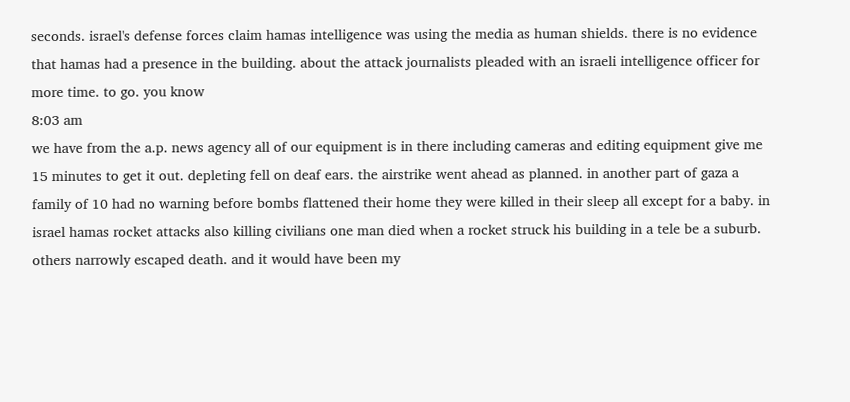seconds. israel's defense forces claim hamas intelligence was using the media as human shields. there is no evidence that hamas had a presence in the building. about the attack journalists pleaded with an israeli intelligence officer for more time. to go. you know
8:03 am
we have from the a.p. news agency all of our equipment is in there including cameras and editing equipment give me 15 minutes to get it out. depleting fell on deaf ears. the airstrike went ahead as planned. in another part of gaza a family of 10 had no warning before bombs flattened their home they were killed in their sleep all except for a baby. in israel hamas rocket attacks also killing civilians one man died when a rocket struck his building in a tele be a suburb. others narrowly escaped death. and it would have been my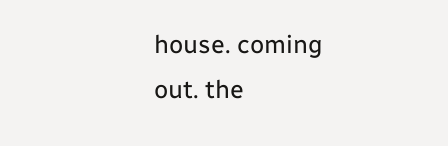house. coming out. the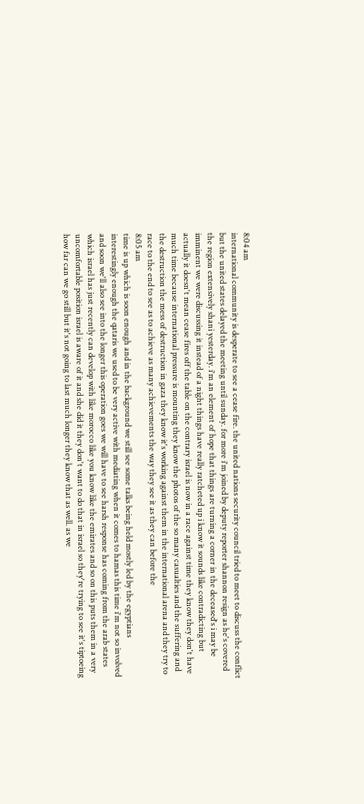8:04 am
international community is desperate to see a cease fire. the united nations security council tried to meet to discuss the conflict but the united states delayed the meeting until sunday. for more i'm joined by deputy reporter shannon resign as he's covered the region extensively shani yesterday. i'm an element of hope that things are turning a corner in the deceased's i may be imminent we were discussing it instead of a night things have really ratcheted up i know it sounds like contradicting but actually it doesn't mean cease fires off the table on the contrary israel is now in a race against time they know they don't have much time because international pressure is mounting they know the photos of the so many casualties and the suffering and the destruction the mess of destruction in gaza they know it's working against them in the international arena and they try to race to the end to see as to achieve as many achievements the way they see it as they can before the
8:05 am
time is up which is soon enough and in the background we still see some talks being held mostly led by the egyptians interestingly enough the qataris we used to be very active with mediating when it comes to hamas this time i'm not so involved and soon we'll also see into the longer this operation goes we will have to see harsh response has coming from the arab states which israel has just recently can develop with like morocco like you know like the emirates and so on this puts them in a very uncomfortable position israel is aware of it and she did it they don't want to do that in israel so they're trying to see it's tiptoeing how far can we go still but it's not going to last much longer they know that as well. as we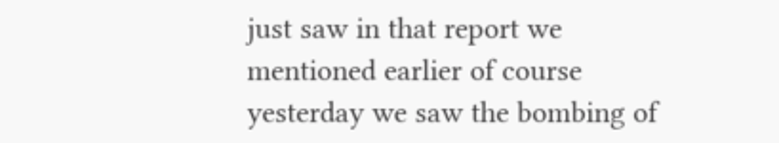just saw in that report we mentioned earlier of course yesterday we saw the bombing of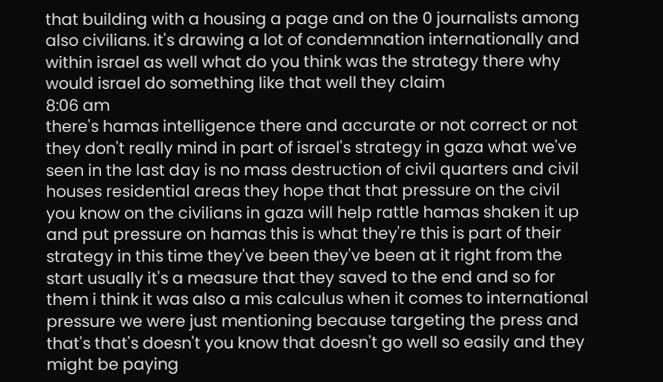that building with a housing a page and on the 0 journalists among also civilians. it's drawing a lot of condemnation internationally and within israel as well what do you think was the strategy there why would israel do something like that well they claim
8:06 am
there's hamas intelligence there and accurate or not correct or not they don't really mind in part of israel's strategy in gaza what we've seen in the last day is no mass destruction of civil quarters and civil houses residential areas they hope that that pressure on the civil you know on the civilians in gaza will help rattle hamas shaken it up and put pressure on hamas this is what they're this is part of their strategy in this time they've been they've been at it right from the start usually it's a measure that they saved to the end and so for them i think it was also a mis calculus when it comes to international pressure we were just mentioning because targeting the press and that's that's doesn't you know that doesn't go well so easily and they might be paying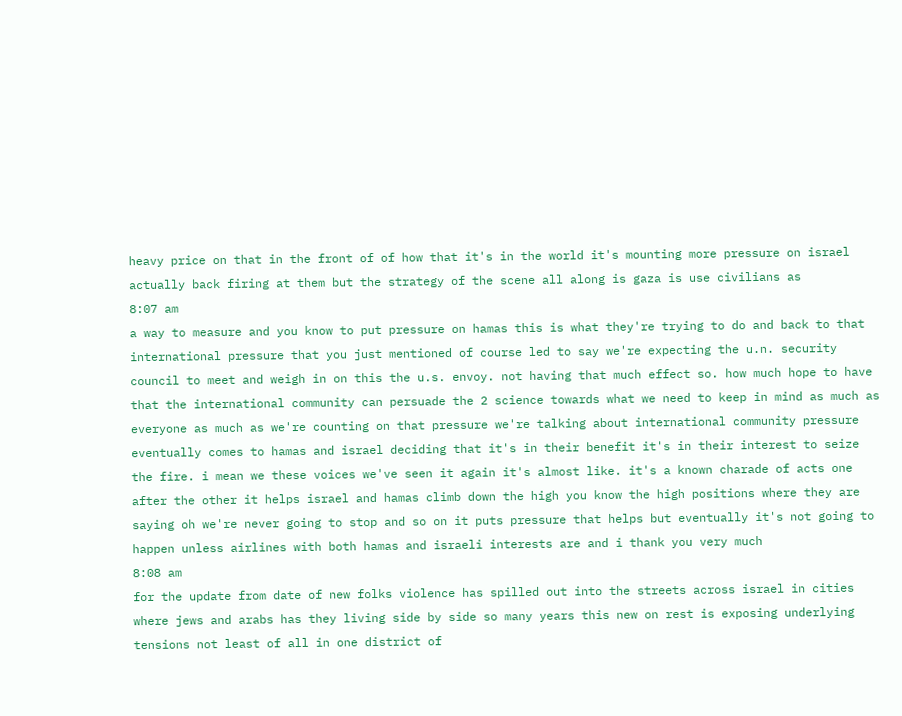heavy price on that in the front of of how that it's in the world it's mounting more pressure on israel actually back firing at them but the strategy of the scene all along is gaza is use civilians as
8:07 am
a way to measure and you know to put pressure on hamas this is what they're trying to do and back to that international pressure that you just mentioned of course led to say we're expecting the u.n. security council to meet and weigh in on this the u.s. envoy. not having that much effect so. how much hope to have that the international community can persuade the 2 science towards what we need to keep in mind as much as everyone as much as we're counting on that pressure we're talking about international community pressure eventually comes to hamas and israel deciding that it's in their benefit it's in their interest to seize the fire. i mean we these voices we've seen it again it's almost like. it's a known charade of acts one after the other it helps israel and hamas climb down the high you know the high positions where they are saying oh we're never going to stop and so on it puts pressure that helps but eventually it's not going to happen unless airlines with both hamas and israeli interests are and i thank you very much
8:08 am
for the update from date of new folks violence has spilled out into the streets across israel in cities where jews and arabs has they living side by side so many years this new on rest is exposing underlying tensions not least of all in one district of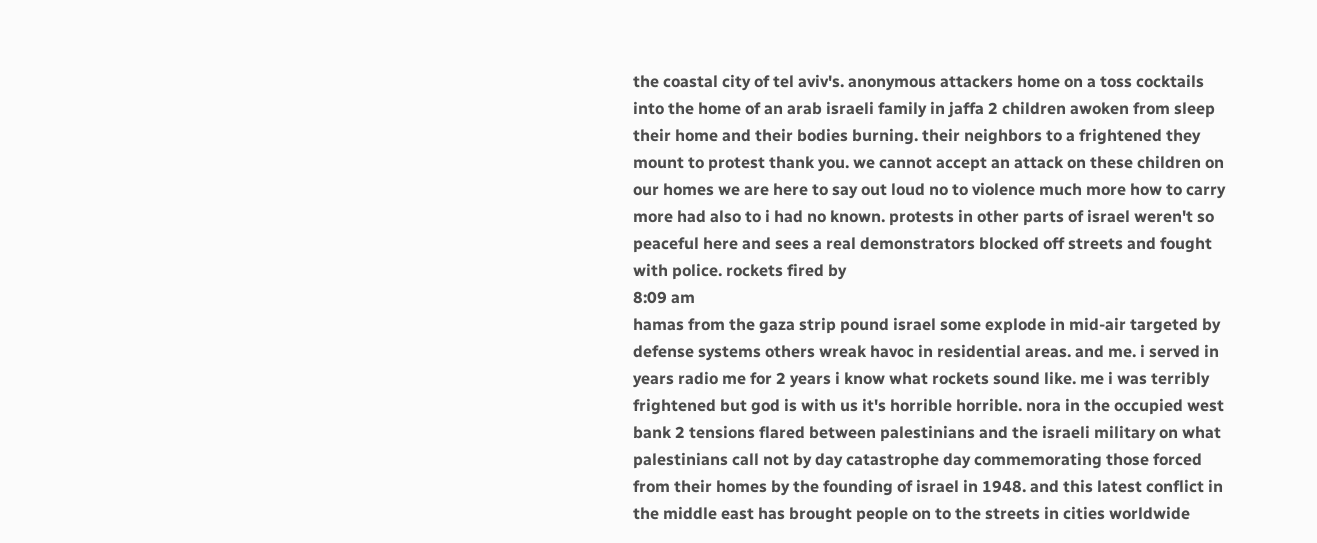the coastal city of tel aviv's. anonymous attackers home on a toss cocktails into the home of an arab israeli family in jaffa 2 children awoken from sleep their home and their bodies burning. their neighbors to a frightened they mount to protest thank you. we cannot accept an attack on these children on our homes we are here to say out loud no to violence much more how to carry more had also to i had no known. protests in other parts of israel weren't so peaceful here and sees a real demonstrators blocked off streets and fought with police. rockets fired by
8:09 am
hamas from the gaza strip pound israel some explode in mid-air targeted by defense systems others wreak havoc in residential areas. and me. i served in years radio me for 2 years i know what rockets sound like. me i was terribly frightened but god is with us it's horrible horrible. nora in the occupied west bank 2 tensions flared between palestinians and the israeli military on what palestinians call not by day catastrophe day commemorating those forced from their homes by the founding of israel in 1948. and this latest conflict in the middle east has brought people on to the streets in cities worldwide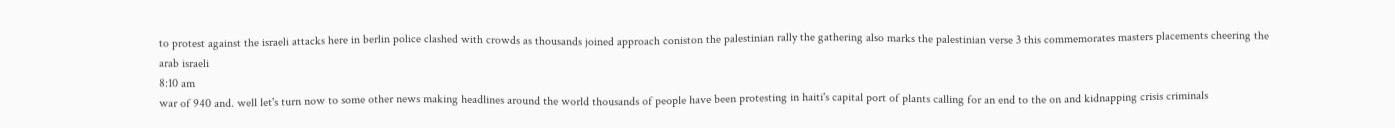to protest against the israeli attacks here in berlin police clashed with crowds as thousands joined approach coniston the palestinian rally the gathering also marks the palestinian verse 3 this commemorates masters placements cheering the arab israeli
8:10 am
war of 940 and. well let's turn now to some other news making headlines around the world thousands of people have been protesting in haiti's capital port of plants calling for an end to the on and kidnapping crisis criminals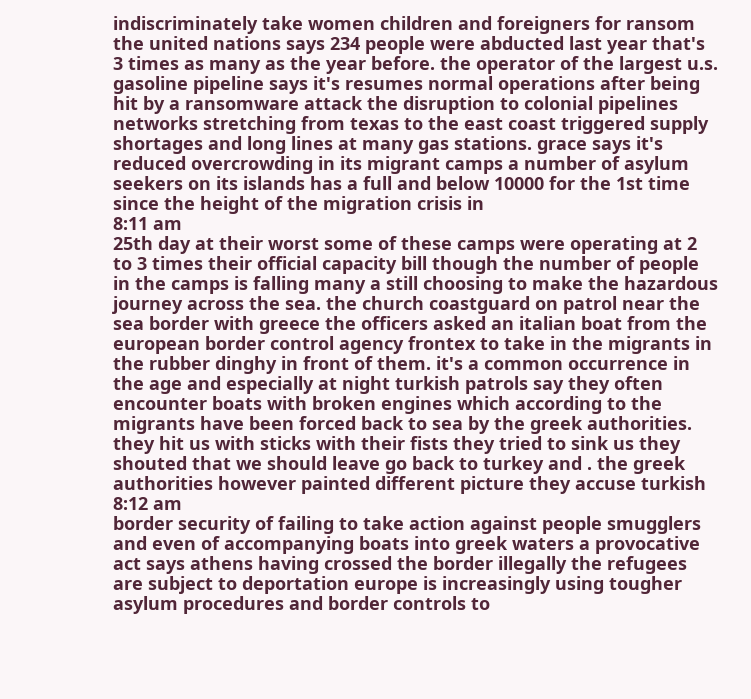indiscriminately take women children and foreigners for ransom the united nations says 234 people were abducted last year that's 3 times as many as the year before. the operator of the largest u.s. gasoline pipeline says it's resumes normal operations after being hit by a ransomware attack the disruption to colonial pipelines networks stretching from texas to the east coast triggered supply shortages and long lines at many gas stations. grace says it's reduced overcrowding in its migrant camps a number of asylum seekers on its islands has a full and below 10000 for the 1st time since the height of the migration crisis in
8:11 am
25th day at their worst some of these camps were operating at 2 to 3 times their official capacity bill though the number of people in the camps is falling many a still choosing to make the hazardous journey across the sea. the church coastguard on patrol near the sea border with greece the officers asked an italian boat from the european border control agency frontex to take in the migrants in the rubber dinghy in front of them. it's a common occurrence in the age and especially at night turkish patrols say they often encounter boats with broken engines which according to the migrants have been forced back to sea by the greek authorities. they hit us with sticks with their fists they tried to sink us they shouted that we should leave go back to turkey and . the greek authorities however painted different picture they accuse turkish
8:12 am
border security of failing to take action against people smugglers and even of accompanying boats into greek waters a provocative act says athens having crossed the border illegally the refugees are subject to deportation europe is increasingly using tougher asylum procedures and border controls to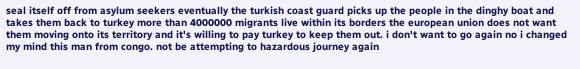seal itself off from asylum seekers eventually the turkish coast guard picks up the people in the dinghy boat and takes them back to turkey more than 4000000 migrants live within its borders the european union does not want them moving onto its territory and it's willing to pay turkey to keep them out. i don't want to go again no i changed my mind this man from congo. not be attempting to hazardous journey again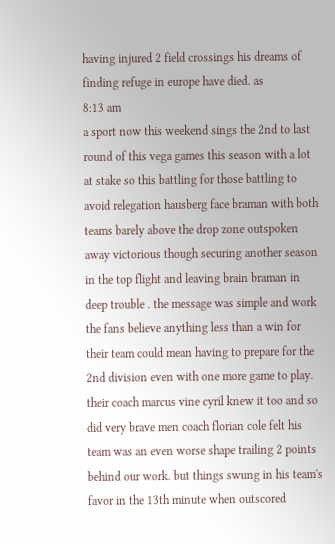having injured 2 field crossings his dreams of finding refuge in europe have died. as
8:13 am
a sport now this weekend sings the 2nd to last round of this vega games this season with a lot at stake so this battling for those battling to avoid relegation hausberg face braman with both teams barely above the drop zone outspoken away victorious though securing another season in the top flight and leaving brain braman in deep trouble . the message was simple and work the fans believe anything less than a win for their team could mean having to prepare for the 2nd division even with one more game to play. their coach marcus vine cyril knew it too and so did very brave men coach florian cole felt his team was an even worse shape trailing 2 points behind our work. but things swung in his team's favor in the 13th minute when outscored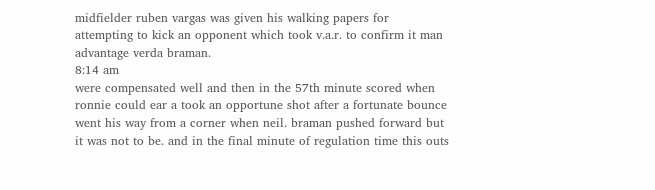midfielder ruben vargas was given his walking papers for attempting to kick an opponent which took v.a.r. to confirm it man advantage verda braman.
8:14 am
were compensated well and then in the 57th minute scored when ronnie could ear a took an opportune shot after a fortunate bounce went his way from a corner when neil. braman pushed forward but it was not to be. and in the final minute of regulation time this outs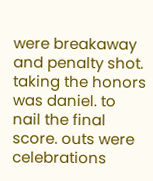were breakaway and penalty shot. taking the honors was daniel. to nail the final score. outs were celebrations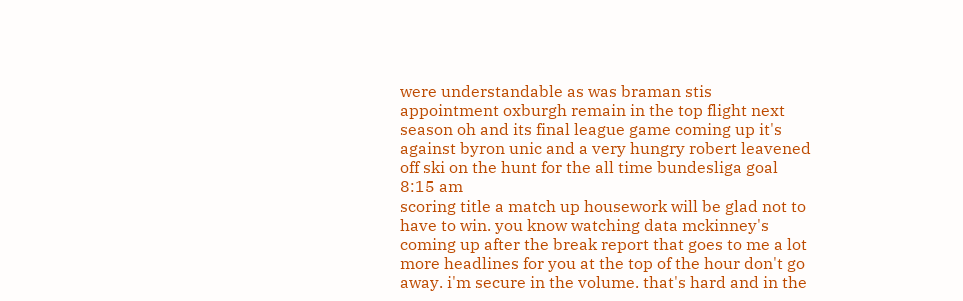were understandable as was braman stis appointment oxburgh remain in the top flight next season oh and its final league game coming up it's against byron unic and a very hungry robert leavened off ski on the hunt for the all time bundesliga goal
8:15 am
scoring title a match up housework will be glad not to have to win. you know watching data mckinney's coming up after the break report that goes to me a lot more headlines for you at the top of the hour don't go away. i'm secure in the volume. that's hard and in the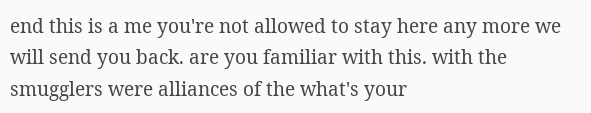end this is a me you're not allowed to stay here any more we will send you back. are you familiar with this. with the smugglers were alliances of the what's your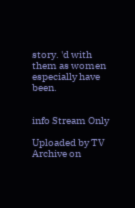story. 'd with them as women especially have been.


info Stream Only

Uploaded by TV Archive on